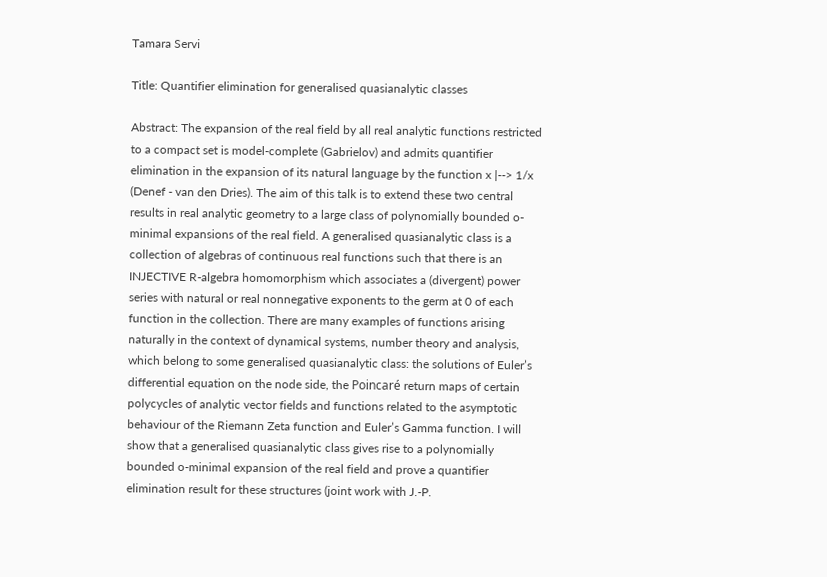Tamara Servi

Title: Quantifier elimination for generalised quasianalytic classes

Abstract: The expansion of the real field by all real analytic functions restricted to a compact set is model-complete (Gabrielov) and admits quantifier elimination in the expansion of its natural language by the function x |--> 1/x (Denef - van den Dries). The aim of this talk is to extend these two central results in real analytic geometry to a large class of polynomially bounded o-minimal expansions of the real field. A generalised quasianalytic class is a collection of algebras of continuous real functions such that there is an INJECTIVE R-algebra homomorphism which associates a (divergent) power series with natural or real nonnegative exponents to the germ at 0 of each function in the collection. There are many examples of functions arising naturally in the context of dynamical systems, number theory and analysis, which belong to some generalised quasianalytic class: the solutions of Euler’s differential equation on the node side, the Poincaré return maps of certain polycycles of analytic vector fields and functions related to the asymptotic behaviour of the Riemann Zeta function and Euler’s Gamma function. I will show that a generalised quasianalytic class gives rise to a polynomially bounded o-minimal expansion of the real field and prove a quantifier elimination result for these structures (joint work with J.-P.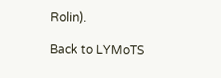Rolin).

Back to LYMoTS